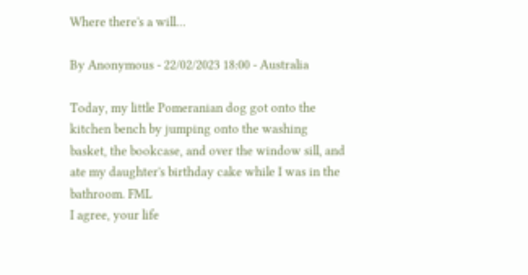Where there's a will…

By Anonymous - 22/02/2023 18:00 - Australia

Today, my little Pomeranian dog got onto the kitchen bench by jumping onto the washing basket, the bookcase, and over the window sill, and ate my daughter's birthday cake while I was in the bathroom. FML
I agree, your life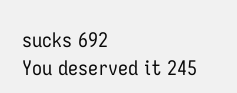sucks 692
You deserved it 245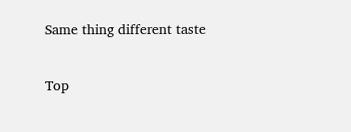Same thing different taste

Top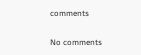comments

No comments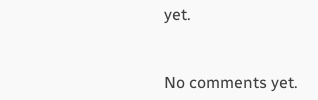yet.


No comments yet.